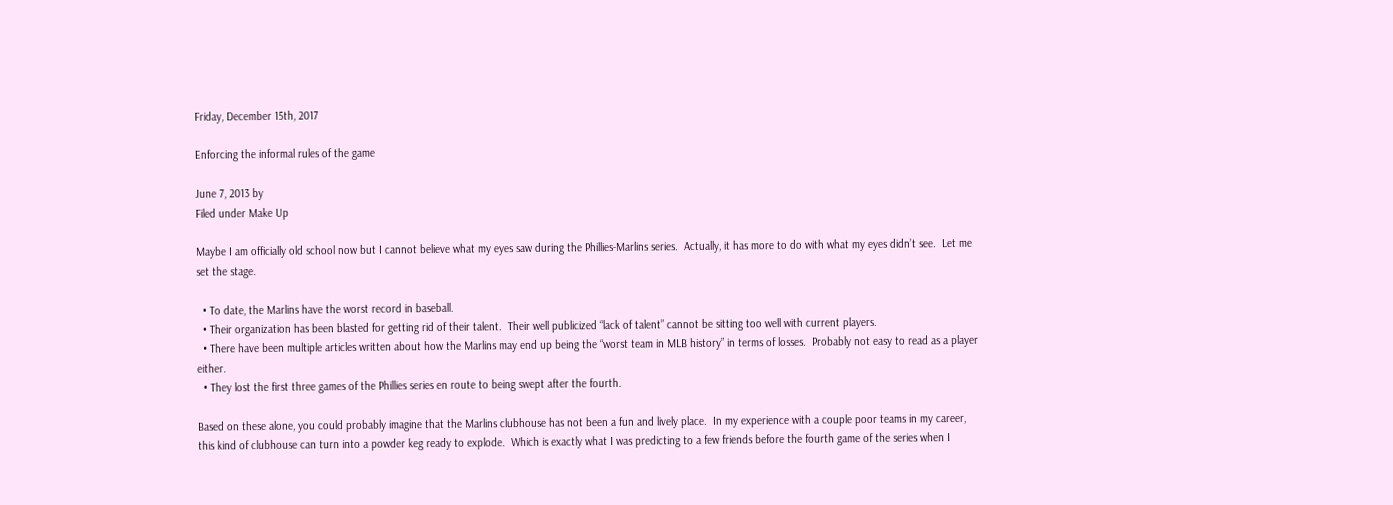Friday, December 15th, 2017

Enforcing the informal rules of the game

June 7, 2013 by
Filed under Make Up

Maybe I am officially old school now but I cannot believe what my eyes saw during the Phillies-Marlins series.  Actually, it has more to do with what my eyes didn’t see.  Let me set the stage.

  • To date, the Marlins have the worst record in baseball.
  • Their organization has been blasted for getting rid of their talent.  Their well publicized “lack of talent” cannot be sitting too well with current players.
  • There have been multiple articles written about how the Marlins may end up being the “worst team in MLB history” in terms of losses.  Probably not easy to read as a player either.
  • They lost the first three games of the Phillies series en route to being swept after the fourth.

Based on these alone, you could probably imagine that the Marlins clubhouse has not been a fun and lively place.  In my experience with a couple poor teams in my career, this kind of clubhouse can turn into a powder keg ready to explode.  Which is exactly what I was predicting to a few friends before the fourth game of the series when I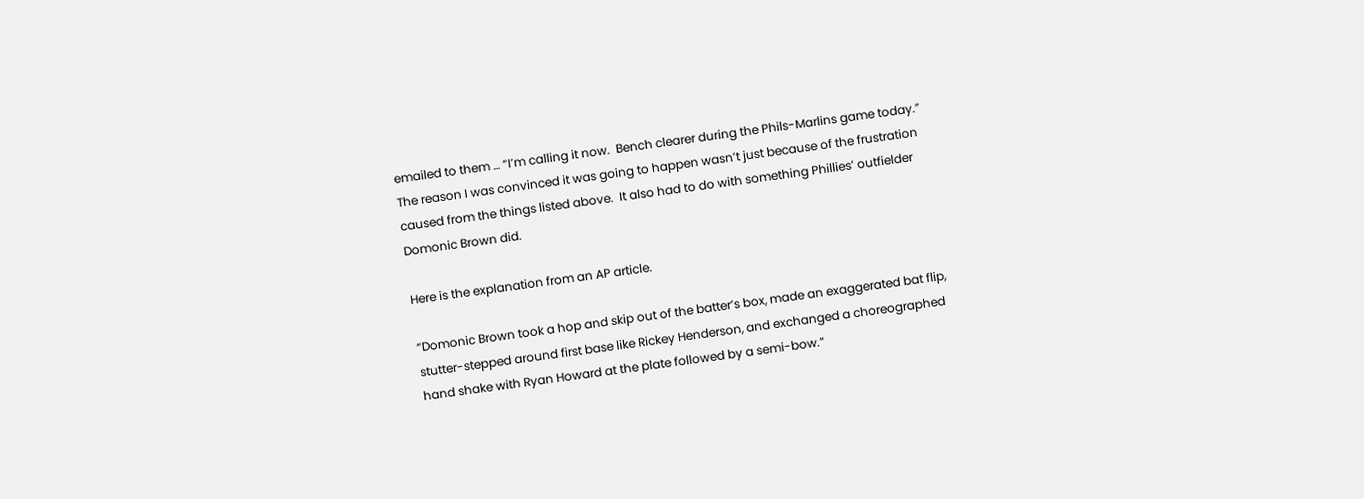emailed to them … “I’m calling it now.  Bench clearer during the Phils-Marlins game today.”  The reason I was convinced it was going to happen wasn’t just because of the frustration caused from the things listed above.  It also had to do with something Phillies’ outfielder Domonic Brown did.

Here is the explanation from an AP article.

“Domonic Brown took a hop and skip out of the batter’s box, made an exaggerated bat flip, stutter-stepped around first base like Rickey Henderson, and exchanged a choreographed hand shake with Ryan Howard at the plate followed by a semi-bow.”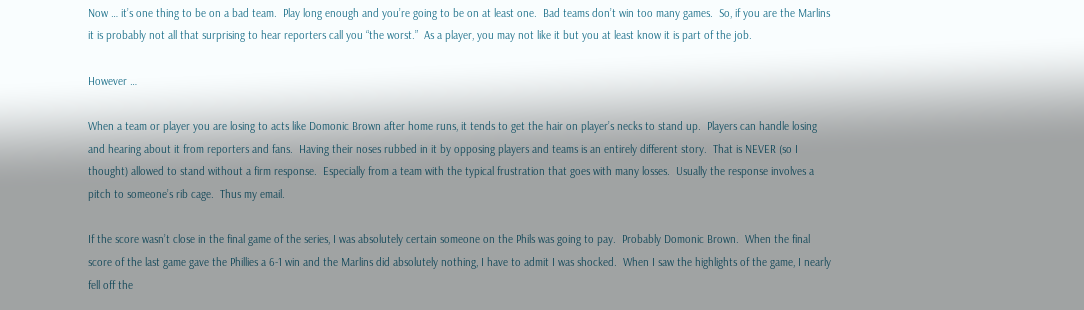Now … it’s one thing to be on a bad team.  Play long enough and you’re going to be on at least one.  Bad teams don’t win too many games.  So, if you are the Marlins it is probably not all that surprising to hear reporters call you “the worst.”  As a player, you may not like it but you at least know it is part of the job.

However …

When a team or player you are losing to acts like Domonic Brown after home runs, it tends to get the hair on player’s necks to stand up.  Players can handle losing and hearing about it from reporters and fans.  Having their noses rubbed in it by opposing players and teams is an entirely different story.  That is NEVER (so I thought) allowed to stand without a firm response.  Especially from a team with the typical frustration that goes with many losses.  Usually the response involves a pitch to someone’s rib cage.  Thus my email.

If the score wasn’t close in the final game of the series, I was absolutely certain someone on the Phils was going to pay.  Probably Domonic Brown.  When the final score of the last game gave the Phillies a 6-1 win and the Marlins did absolutely nothing, I have to admit I was shocked.  When I saw the highlights of the game, I nearly fell off the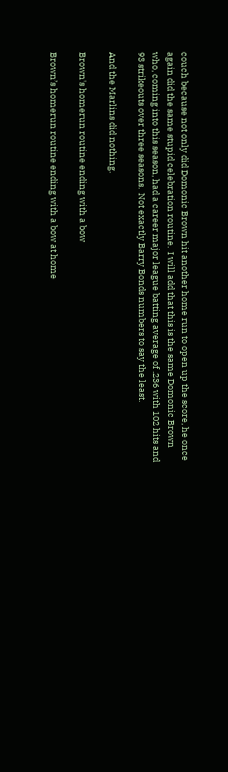couch because not only did Domonic Brown hit another home run to open up the score, he once again did the same stupid celebration routine.  I will add that this is the same Domonic Brown who, coming into this season, had a career major league batting average of .236 with 102 hits and 93 strikeouts over three seasons.  Not exactly Barry Bonds numbers to say the least.

And the Marlins did nothing.

Brown's homerun routine ending with a bow

Brown’s homerun routine ending with a bow at home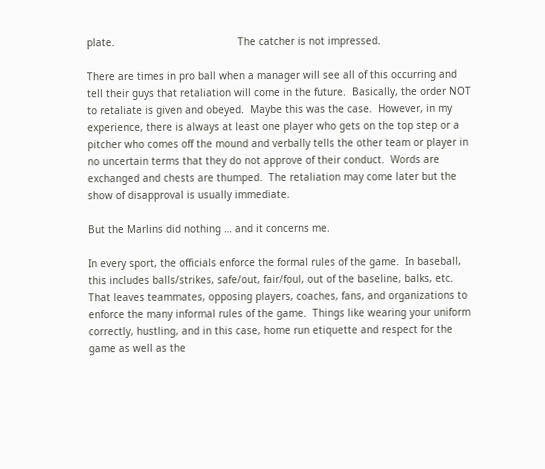plate.                                         The catcher is not impressed.

There are times in pro ball when a manager will see all of this occurring and tell their guys that retaliation will come in the future.  Basically, the order NOT to retaliate is given and obeyed.  Maybe this was the case.  However, in my experience, there is always at least one player who gets on the top step or a pitcher who comes off the mound and verbally tells the other team or player in no uncertain terms that they do not approve of their conduct.  Words are exchanged and chests are thumped.  The retaliation may come later but the show of disapproval is usually immediate.

But the Marlins did nothing … and it concerns me.

In every sport, the officials enforce the formal rules of the game.  In baseball, this includes balls/strikes, safe/out, fair/foul, out of the baseline, balks, etc.  That leaves teammates, opposing players, coaches, fans, and organizations to enforce the many informal rules of the game.  Things like wearing your uniform correctly, hustling, and in this case, home run etiquette and respect for the game as well as the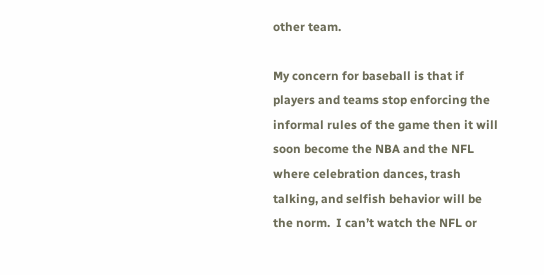other team.

My concern for baseball is that if players and teams stop enforcing the informal rules of the game then it will soon become the NBA and the NFL where celebration dances, trash talking, and selfish behavior will be the norm.  I can’t watch the NFL or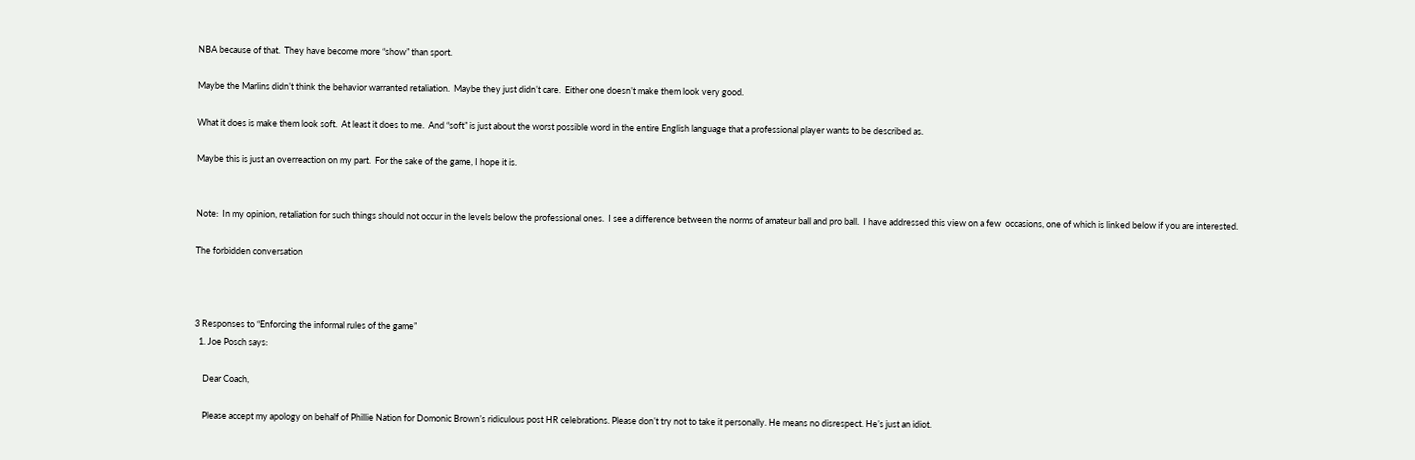NBA because of that.  They have become more “show” than sport.

Maybe the Marlins didn’t think the behavior warranted retaliation.  Maybe they just didn’t care.  Either one doesn’t make them look very good.

What it does is make them look soft.  At least it does to me.  And “soft” is just about the worst possible word in the entire English language that a professional player wants to be described as.

Maybe this is just an overreaction on my part.  For the sake of the game, I hope it is.


Note:  In my opinion, retaliation for such things should not occur in the levels below the professional ones.  I see a difference between the norms of amateur ball and pro ball.  I have addressed this view on a few  occasions, one of which is linked below if you are interested.

The forbidden conversation



3 Responses to “Enforcing the informal rules of the game”
  1. Joe Posch says:

    Dear Coach,

    Please accept my apology on behalf of Phillie Nation for Domonic Brown’s ridiculous post HR celebrations. Please don’t try not to take it personally. He means no disrespect. He’s just an idiot.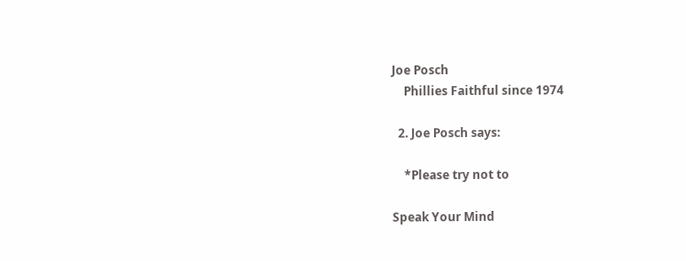Joe Posch
    Phillies Faithful since 1974

  2. Joe Posch says:

    *Please try not to

Speak Your Mind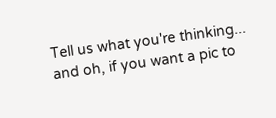Tell us what you're thinking...
and oh, if you want a pic to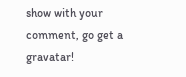show with your comment, go get a gravatar!